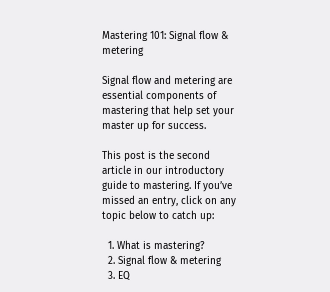Mastering 101: Signal flow & metering

Signal flow and metering are essential components of mastering that help set your master up for success.

This post is the second article in our introductory guide to mastering. If you’ve missed an entry, click on any topic below to catch up:

  1. What is mastering?
  2. Signal flow & metering
  3. EQ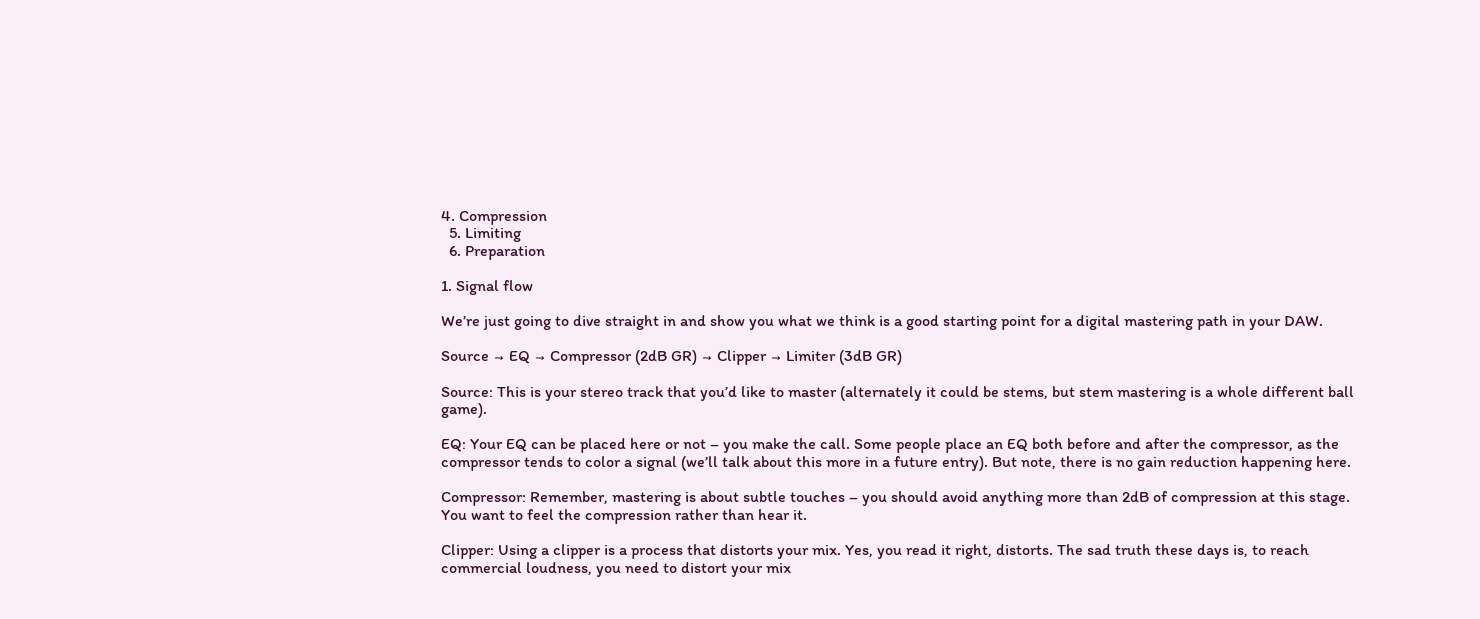4. Compression
  5. Limiting
  6. Preparation

1. Signal flow

We’re just going to dive straight in and show you what we think is a good starting point for a digital mastering path in your DAW.

Source → EQ → Compressor (2dB GR) → Clipper → Limiter (3dB GR)

Source: This is your stereo track that you’d like to master (alternately it could be stems, but stem mastering is a whole different ball game).

EQ: Your EQ can be placed here or not – you make the call. Some people place an EQ both before and after the compressor, as the compressor tends to color a signal (we’ll talk about this more in a future entry). But note, there is no gain reduction happening here.

Compressor: Remember, mastering is about subtle touches – you should avoid anything more than 2dB of compression at this stage. You want to feel the compression rather than hear it.

Clipper: Using a clipper is a process that distorts your mix. Yes, you read it right, distorts. The sad truth these days is, to reach commercial loudness, you need to distort your mix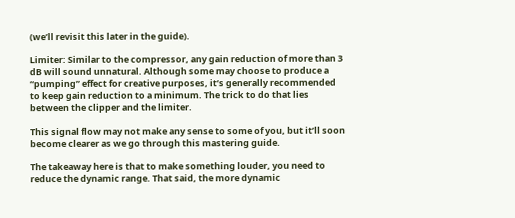(we’ll revisit this later in the guide).

Limiter: Similar to the compressor, any gain reduction of more than 3 dB will sound unnatural. Although some may choose to produce a “pumping” effect for creative purposes, it’s generally recommended to keep gain reduction to a minimum. The trick to do that lies between the clipper and the limiter.

This signal flow may not make any sense to some of you, but it’ll soon become clearer as we go through this mastering guide.

The takeaway here is that to make something louder, you need to reduce the dynamic range. That said, the more dynamic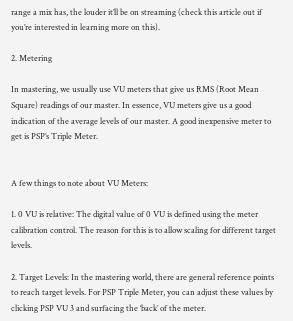range a mix has, the louder it’ll be on streaming (check this article out if you’re interested in learning more on this).

2. Metering

In mastering, we usually use VU meters that give us RMS (Root Mean Square) readings of our master. In essence, VU meters give us a good indication of the average levels of our master. A good inexpensive meter to get is PSP’s Triple Meter.


A few things to note about VU Meters:

1. 0 VU is relative: The digital value of 0 VU is defined using the meter calibration control. The reason for this is to allow scaling for different target levels.

2. Target Levels: In the mastering world, there are general reference points to reach target levels. For PSP Triple Meter, you can adjust these values by clicking PSP VU 3 and surfacing the ‘back’ of the meter.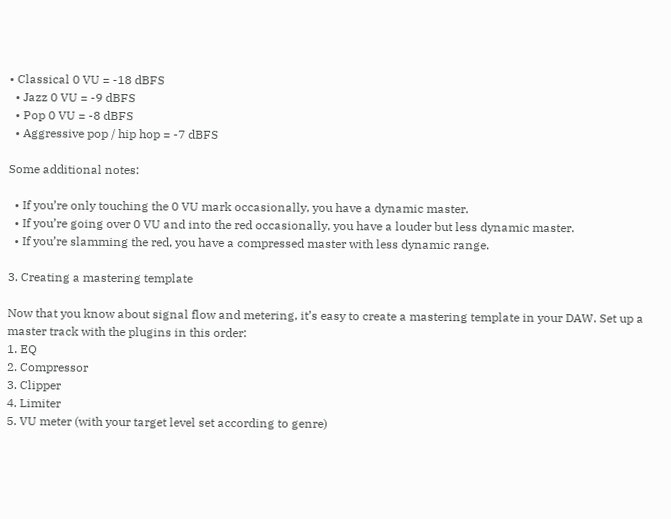• Classical 0 VU = -18 dBFS
  • Jazz 0 VU = -9 dBFS
  • Pop 0 VU = -8 dBFS
  • Aggressive pop / hip hop = -7 dBFS

Some additional notes:

  • If you’re only touching the 0 VU mark occasionally, you have a dynamic master.
  • If you’re going over 0 VU and into the red occasionally, you have a louder but less dynamic master.
  • If you’re slamming the red, you have a compressed master with less dynamic range.

3. Creating a mastering template

Now that you know about signal flow and metering, it’s easy to create a mastering template in your DAW. Set up a master track with the plugins in this order:
1. EQ
2. Compressor
3. Clipper
4. Limiter
5. VU meter (with your target level set according to genre)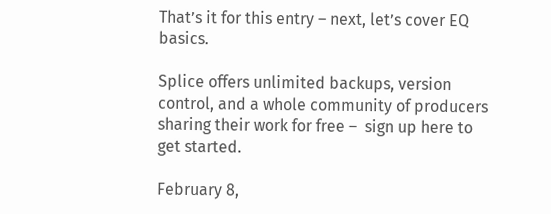That’s it for this entry – next, let’s cover EQ basics.

Splice offers unlimited backups, version control, and a whole community of producers sharing their work for free –  sign up here to get started.

February 8,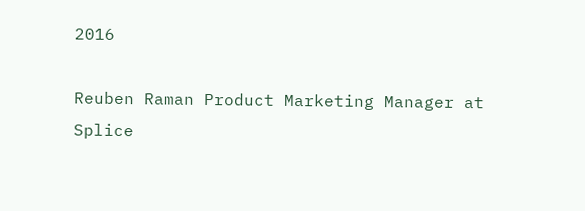2016

Reuben Raman Product Marketing Manager at Splice